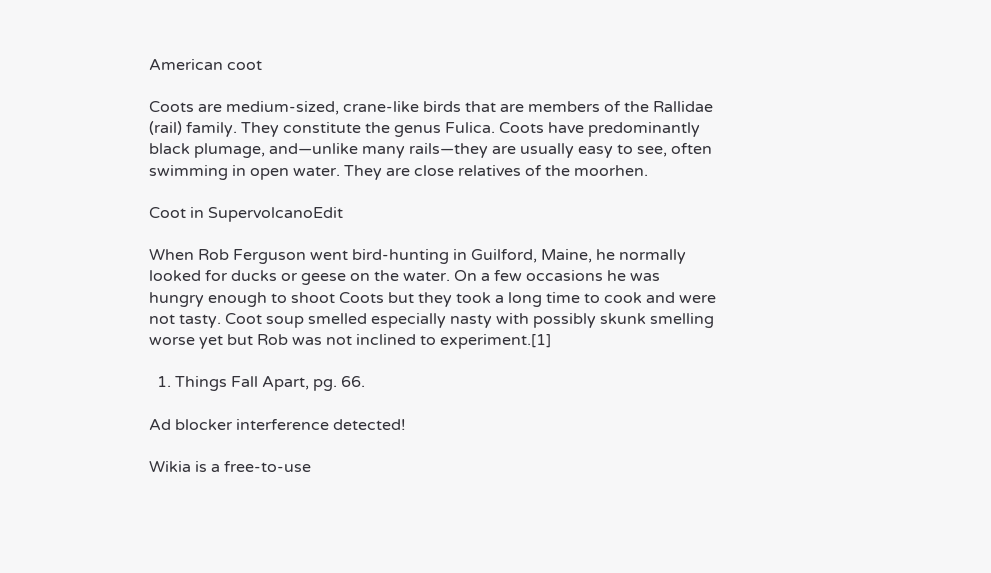American coot

Coots are medium-sized, crane-like birds that are members of the Rallidae (rail) family. They constitute the genus Fulica. Coots have predominantly black plumage, and—unlike many rails—they are usually easy to see, often swimming in open water. They are close relatives of the moorhen.

Coot in SupervolcanoEdit

When Rob Ferguson went bird-hunting in Guilford, Maine, he normally looked for ducks or geese on the water. On a few occasions he was hungry enough to shoot Coots but they took a long time to cook and were not tasty. Coot soup smelled especially nasty with possibly skunk smelling worse yet but Rob was not inclined to experiment.[1]

  1. Things Fall Apart, pg. 66.

Ad blocker interference detected!

Wikia is a free-to-use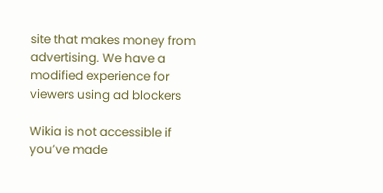site that makes money from advertising. We have a modified experience for viewers using ad blockers

Wikia is not accessible if you’ve made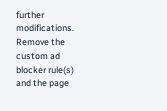further modifications. Remove the custom ad blocker rule(s) and the page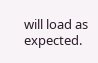will load as expected.